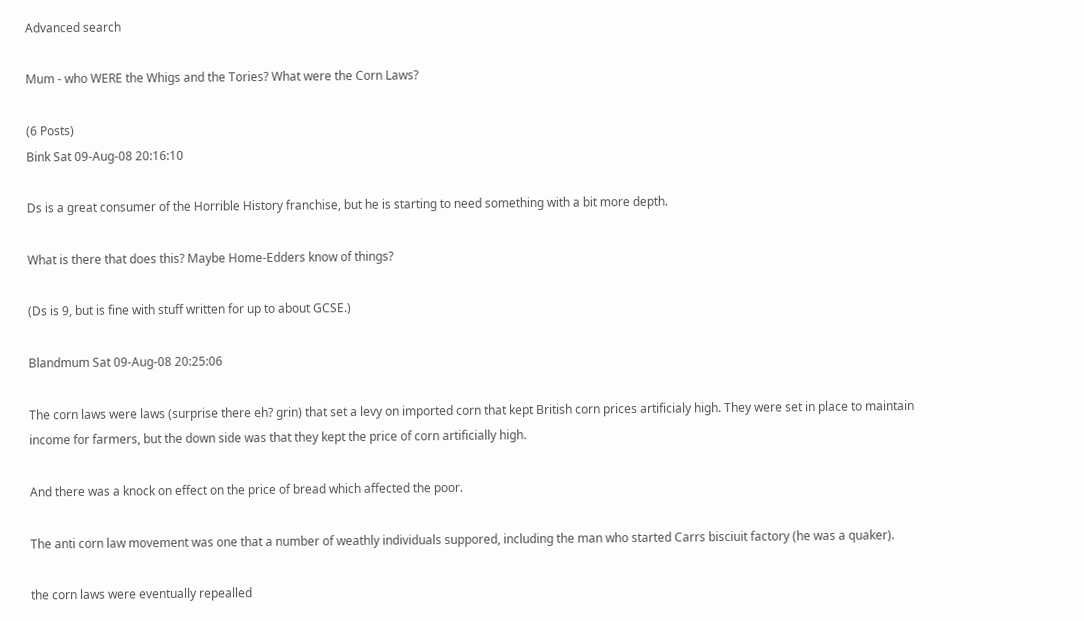Advanced search

Mum - who WERE the Whigs and the Tories? What were the Corn Laws?

(6 Posts)
Bink Sat 09-Aug-08 20:16:10

Ds is a great consumer of the Horrible History franchise, but he is starting to need something with a bit more depth.

What is there that does this? Maybe Home-Edders know of things?

(Ds is 9, but is fine with stuff written for up to about GCSE.)

Blandmum Sat 09-Aug-08 20:25:06

The corn laws were laws (surprise there eh? grin) that set a levy on imported corn that kept British corn prices artificialy high. They were set in place to maintain income for farmers, but the down side was that they kept the price of corn artificially high.

And there was a knock on effect on the price of bread which affected the poor.

The anti corn law movement was one that a number of weathly individuals suppored, including the man who started Carrs bisciuit factory (he was a quaker).

the corn laws were eventually repealled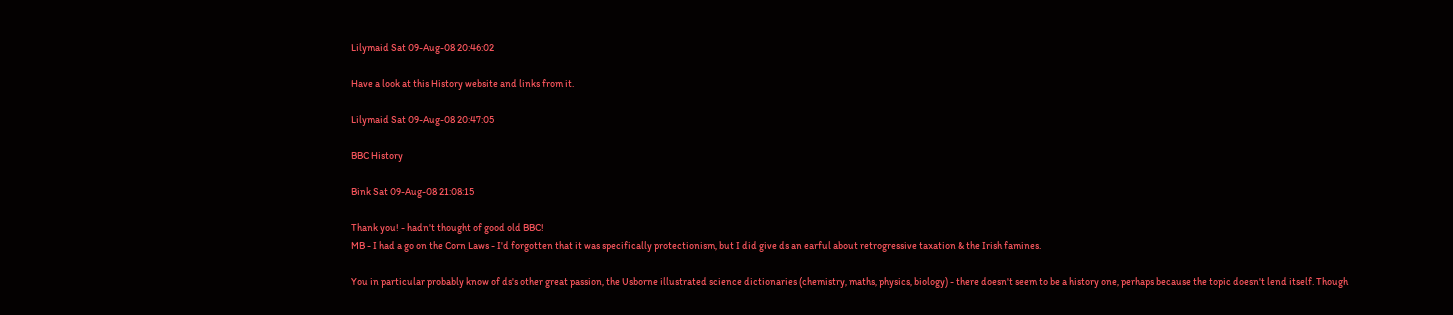Lilymaid Sat 09-Aug-08 20:46:02

Have a look at this History website and links from it.

Lilymaid Sat 09-Aug-08 20:47:05

BBC History

Bink Sat 09-Aug-08 21:08:15

Thank you! - hadn't thought of good old BBC!
MB - I had a go on the Corn Laws - I'd forgotten that it was specifically protectionism, but I did give ds an earful about retrogressive taxation & the Irish famines.

You in particular probably know of ds's other great passion, the Usborne illustrated science dictionaries (chemistry, maths, physics, biology) - there doesn't seem to be a history one, perhaps because the topic doesn't lend itself. Though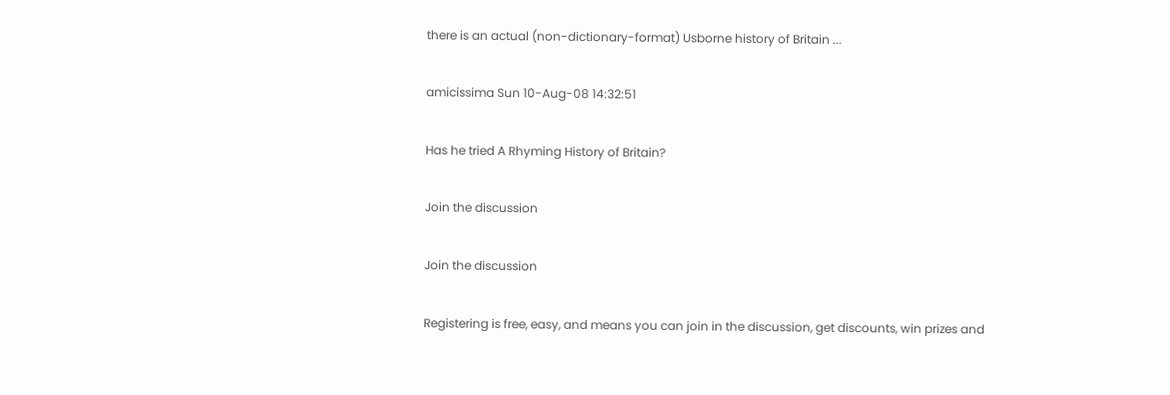there is an actual (non-dictionary-format) Usborne history of Britain ...

amicissima Sun 10-Aug-08 14:32:51

Has he tried A Rhyming History of Britain?

Join the discussion

Join the discussion

Registering is free, easy, and means you can join in the discussion, get discounts, win prizes and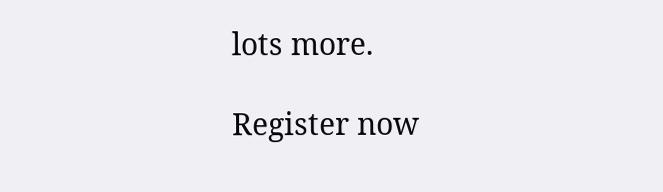lots more.

Register now